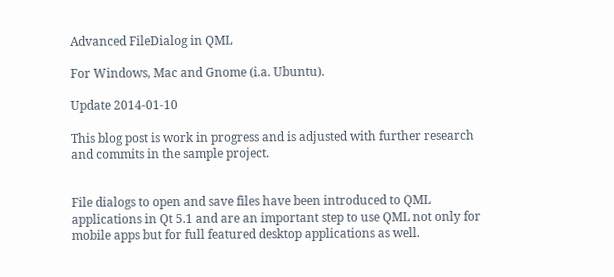Advanced FileDialog in QML

For Windows, Mac and Gnome (i.a. Ubuntu).

Update 2014-01-10

This blog post is work in progress and is adjusted with further research and commits in the sample project.


File dialogs to open and save files have been introduced to QML applications in Qt 5.1 and are an important step to use QML not only for mobile apps but for full featured desktop applications as well.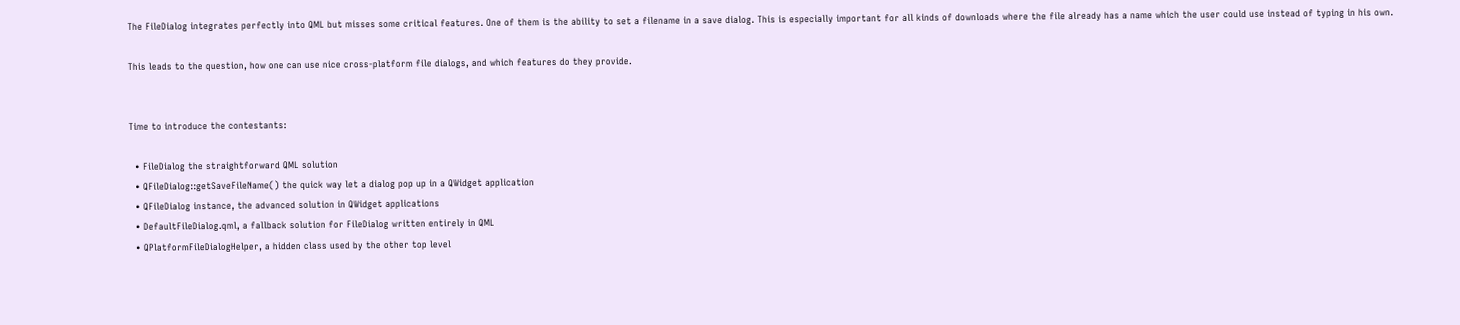The FileDialog integrates perfectly into QML but misses some critical features. One of them is the ability to set a filename in a save dialog. This is especially important for all kinds of downloads where the file already has a name which the user could use instead of typing in his own.

This leads to the question, how one can use nice cross-platform file dialogs, and which features do they provide.


Time to introduce the contestants:

  • FileDialog the straightforward QML solution
  • QFileDialog::getSaveFileName() the quick way let a dialog pop up in a QWidget application
  • QFileDialog instance, the advanced solution in QWidget applications
  • DefaultFileDialog.qml, a fallback solution for FileDialog written entirely in QML
  • QPlatformFileDialogHelper, a hidden class used by the other top level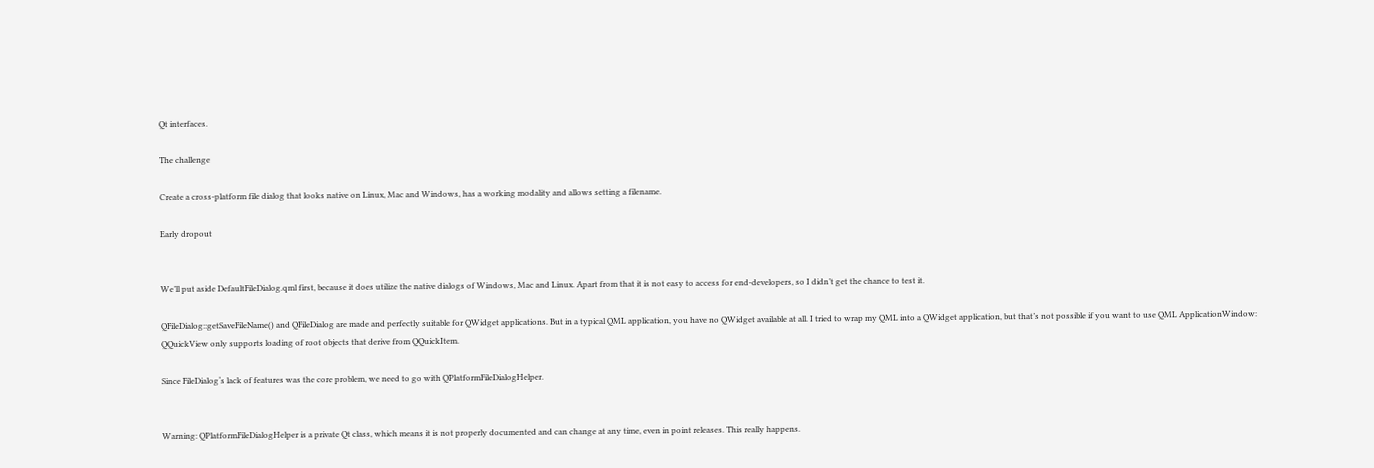Qt interfaces.

The challenge

Create a cross-platform file dialog that looks native on Linux, Mac and Windows, has a working modality and allows setting a filename.

Early dropout


We’ll put aside DefaultFileDialog.qml first, because it does utilize the native dialogs of Windows, Mac and Linux. Apart from that it is not easy to access for end-developers, so I didn’t get the chance to test it.

QFileDialog::getSaveFileName() and QFileDialog are made and perfectly suitable for QWidget applications. But in a typical QML application, you have no QWidget available at all. I tried to wrap my QML into a QWidget application, but that’s not possible if you want to use QML ApplicationWindow:
QQuickView only supports loading of root objects that derive from QQuickItem.

Since FileDialog‘s lack of features was the core problem, we need to go with QPlatformFileDialogHelper.


Warning: QPlatformFileDialogHelper is a private Qt class, which means it is not properly documented and can change at any time, even in point releases. This really happens.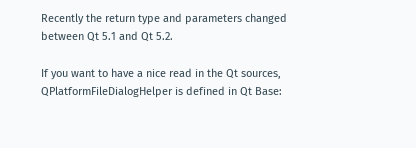Recently the return type and parameters changed between Qt 5.1 and Qt 5.2.

If you want to have a nice read in the Qt sources, QPlatformFileDialogHelper is defined in Qt Base: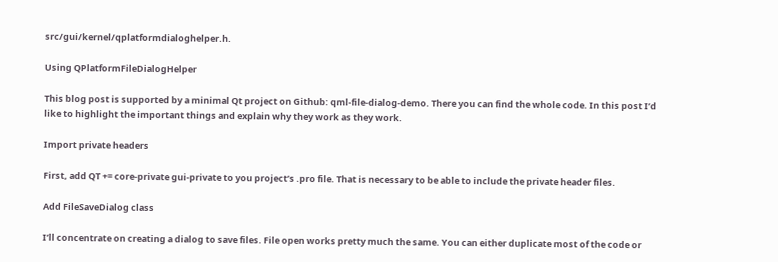src/gui/kernel/qplatformdialoghelper.h.

Using QPlatformFileDialogHelper

This blog post is supported by a minimal Qt project on Github: qml-file-dialog-demo. There you can find the whole code. In this post I’d like to highlight the important things and explain why they work as they work.

Import private headers

First, add QT += core-private gui-private to you project’s .pro file. That is necessary to be able to include the private header files.

Add FileSaveDialog class

I’ll concentrate on creating a dialog to save files. File open works pretty much the same. You can either duplicate most of the code or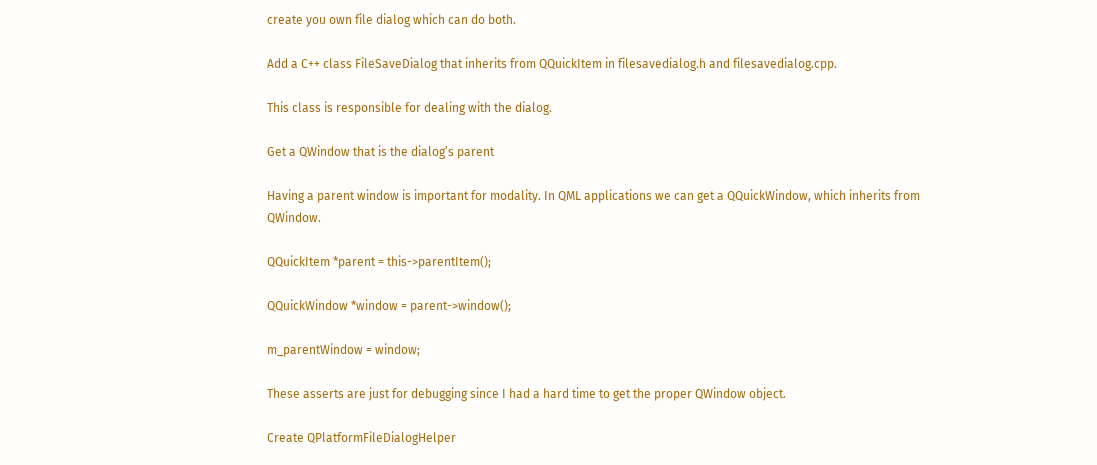create you own file dialog which can do both.

Add a C++ class FileSaveDialog that inherits from QQuickItem in filesavedialog.h and filesavedialog.cpp.

This class is responsible for dealing with the dialog.

Get a QWindow that is the dialog’s parent

Having a parent window is important for modality. In QML applications we can get a QQuickWindow, which inherits from QWindow.

QQuickItem *parent = this->parentItem();

QQuickWindow *window = parent->window();

m_parentWindow = window;

These asserts are just for debugging since I had a hard time to get the proper QWindow object.

Create QPlatformFileDialogHelper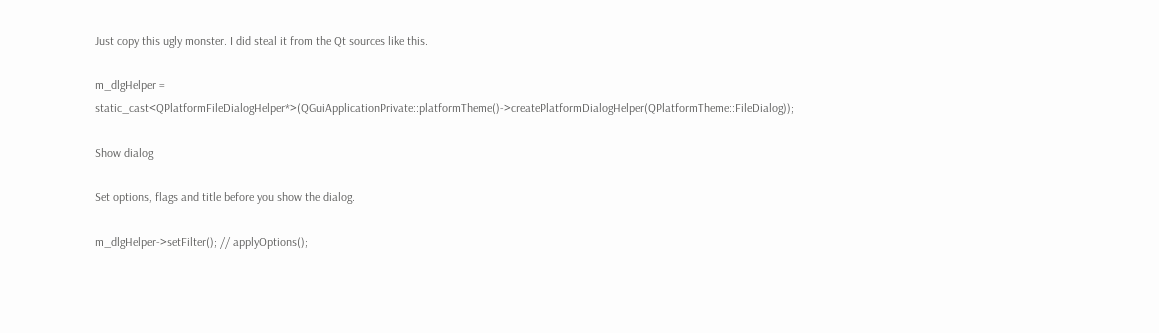Just copy this ugly monster. I did steal it from the Qt sources like this.

m_dlgHelper = static_cast<QPlatformFileDialogHelper*>(QGuiApplicationPrivate::platformTheme()->createPlatformDialogHelper(QPlatformTheme::FileDialog));

Show dialog

Set options, flags and title before you show the dialog.

m_dlgHelper->setFilter(); // applyOptions();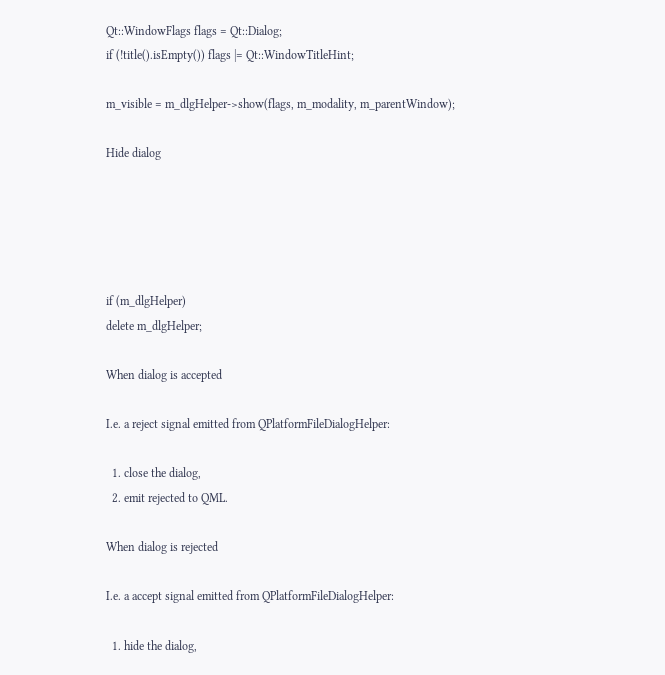Qt::WindowFlags flags = Qt::Dialog;
if (!title().isEmpty()) flags |= Qt::WindowTitleHint;

m_visible = m_dlgHelper->show(flags, m_modality, m_parentWindow);

Hide dialog





if (m_dlgHelper)
delete m_dlgHelper;

When dialog is accepted

I.e. a reject signal emitted from QPlatformFileDialogHelper:

  1. close the dialog,
  2. emit rejected to QML.

When dialog is rejected

I.e. a accept signal emitted from QPlatformFileDialogHelper:

  1. hide the dialog,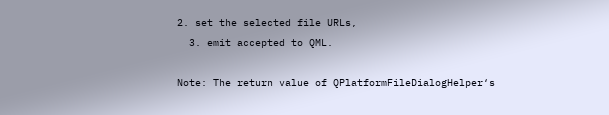2. set the selected file URLs,
  3. emit accepted to QML.

Note: The return value of QPlatformFileDialogHelper‘s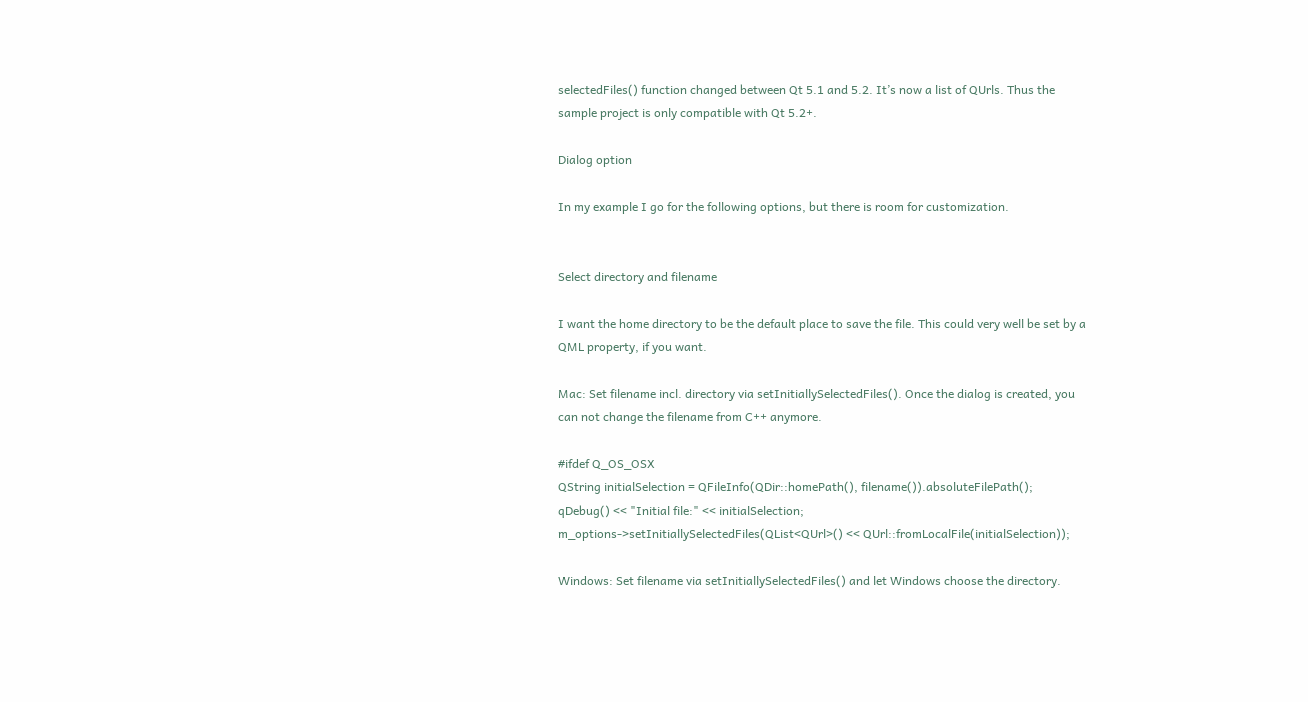selectedFiles() function changed between Qt 5.1 and 5.2. It’s now a list of QUrls. Thus the sample project is only compatible with Qt 5.2+.

Dialog option

In my example I go for the following options, but there is room for customization.


Select directory and filename

I want the home directory to be the default place to save the file. This could very well be set by a QML property, if you want.

Mac: Set filename incl. directory via setInitiallySelectedFiles(). Once the dialog is created, you can not change the filename from C++ anymore.

#ifdef Q_OS_OSX
QString initialSelection = QFileInfo(QDir::homePath(), filename()).absoluteFilePath();
qDebug() << "Initial file:" << initialSelection;
m_options->setInitiallySelectedFiles(QList<QUrl>() << QUrl::fromLocalFile(initialSelection));

Windows: Set filename via setInitiallySelectedFiles() and let Windows choose the directory.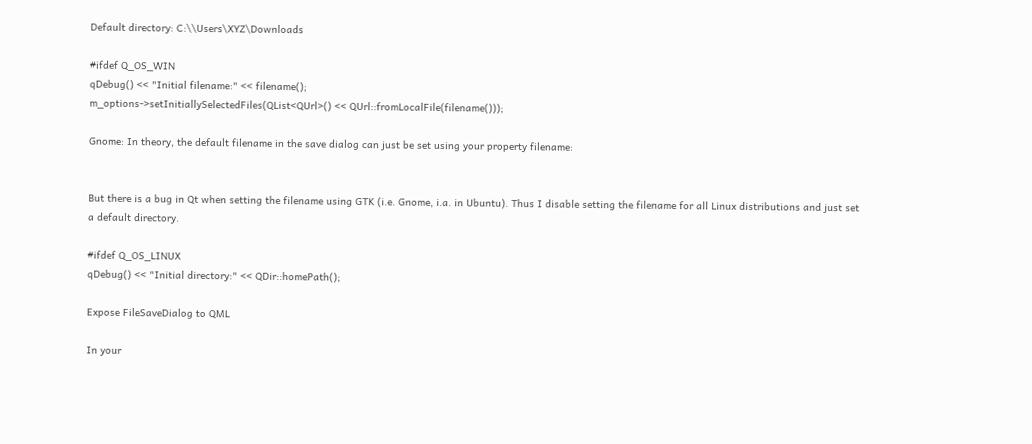Default directory: C:\\Users\XYZ\Downloads

#ifdef Q_OS_WIN
qDebug() << "Initial filename:" << filename();
m_options->setInitiallySelectedFiles(QList<QUrl>() << QUrl::fromLocalFile(filename()));

Gnome: In theory, the default filename in the save dialog can just be set using your property filename:


But there is a bug in Qt when setting the filename using GTK (i.e. Gnome, i.a. in Ubuntu). Thus I disable setting the filename for all Linux distributions and just set a default directory.

#ifdef Q_OS_LINUX
qDebug() << "Initial directory:" << QDir::homePath();

Expose FileSaveDialog to QML

In your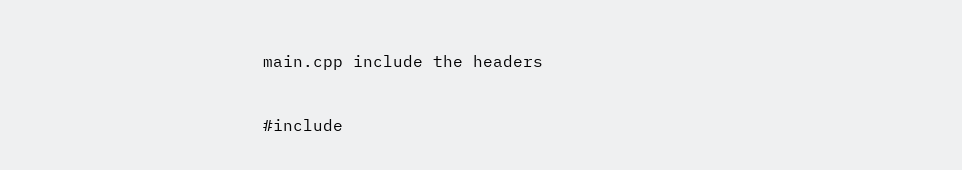main.cpp include the headers

#include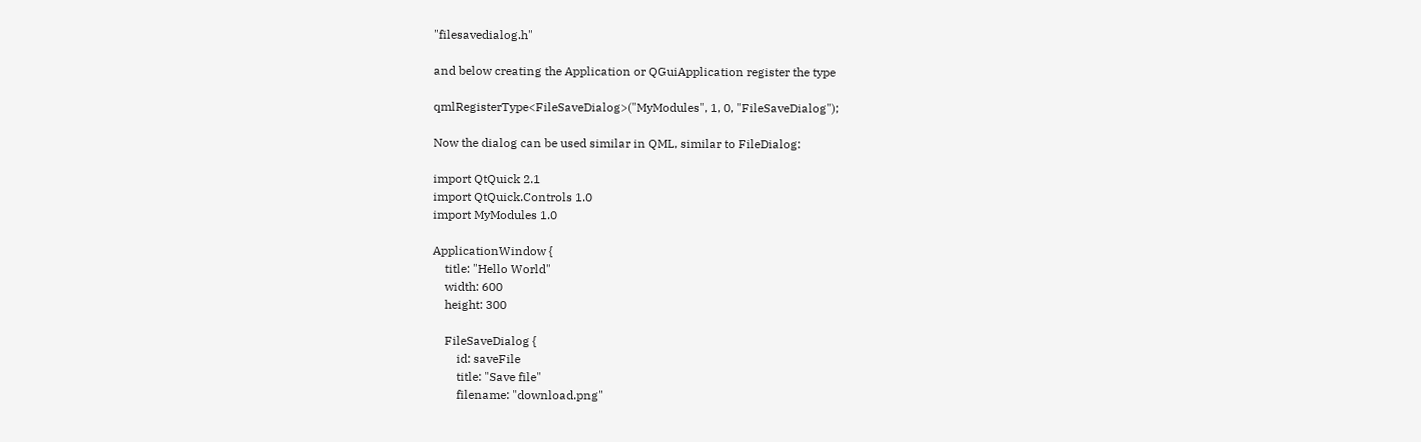"filesavedialog.h"

and below creating the Application or QGuiApplication register the type

qmlRegisterType<FileSaveDialog>("MyModules", 1, 0, "FileSaveDialog");

Now the dialog can be used similar in QML, similar to FileDialog:

import QtQuick 2.1
import QtQuick.Controls 1.0
import MyModules 1.0

ApplicationWindow {
    title: "Hello World"
    width: 600
    height: 300

    FileSaveDialog {
        id: saveFile
        title: "Save file"
        filename: "download.png"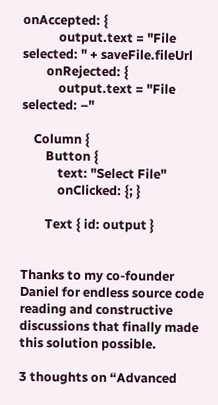onAccepted: {
            output.text = "File selected: " + saveFile.fileUrl
        onRejected: {
            output.text = "File selected: –"

    Column {
        Button {
            text: "Select File"
            onClicked: {; }

        Text { id: output }


Thanks to my co-founder Daniel for endless source code reading and constructive discussions that finally made this solution possible.

3 thoughts on “Advanced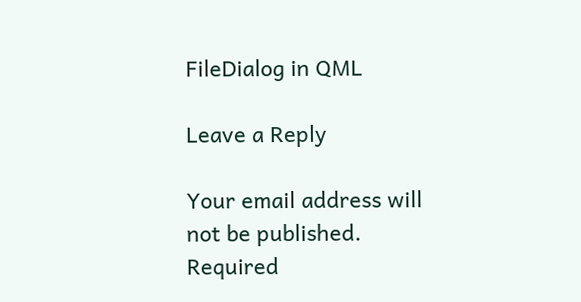FileDialog in QML

Leave a Reply

Your email address will not be published. Required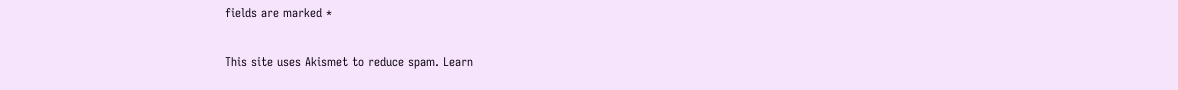fields are marked *

This site uses Akismet to reduce spam. Learn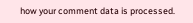how your comment data is processed.